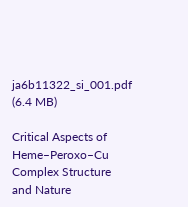ja6b11322_si_001.pdf (6.4 MB)

Critical Aspects of Heme–Peroxo–Cu Complex Structure and Nature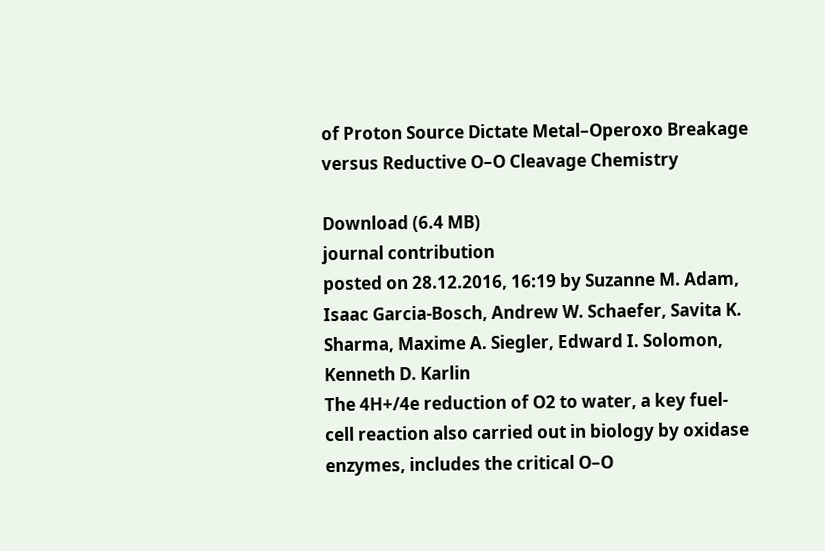of Proton Source Dictate Metal–Operoxo Breakage versus Reductive O–O Cleavage Chemistry

Download (6.4 MB)
journal contribution
posted on 28.12.2016, 16:19 by Suzanne M. Adam, Isaac Garcia-Bosch, Andrew W. Schaefer, Savita K. Sharma, Maxime A. Siegler, Edward I. Solomon, Kenneth D. Karlin
The 4H+/4e reduction of O2 to water, a key fuel-cell reaction also carried out in biology by oxidase enzymes, includes the critical O–O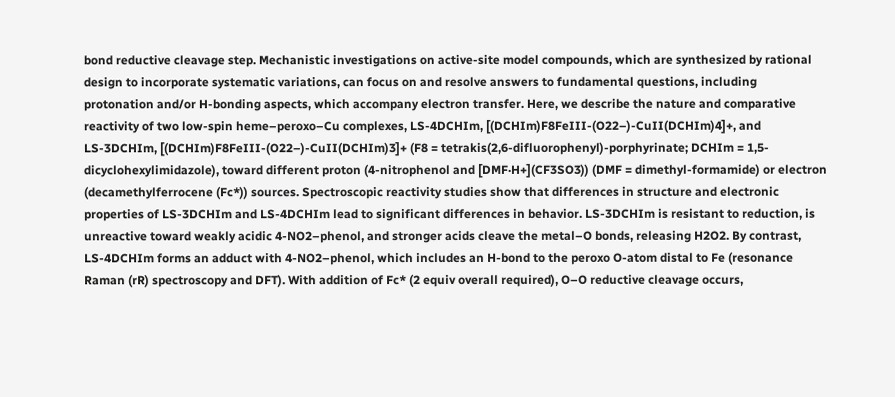bond reductive cleavage step. Mechanistic investigations on active-site model compounds, which are synthesized by rational design to incorporate systematic variations, can focus on and resolve answers to fundamental questions, including protonation and/or H-bonding aspects, which accompany electron transfer. Here, we describe the nature and comparative reactivity of two low-spin heme–peroxo–Cu complexes, LS-4DCHIm, [(DCHIm)F8FeIII-(O22–)-CuII(DCHIm)4]+, and LS-3DCHIm, [(DCHIm)F8FeIII-(O22–)-CuII(DCHIm)3]+ (F8 = tetrakis(2,6-difluorophenyl)-porphyrinate; DCHIm = 1,5-dicyclohexylimidazole), toward different proton (4-nitrophenol and [DMF·H+](CF3SO3)) (DMF = dimethyl-formamide) or electron (decamethylferrocene (Fc*)) sources. Spectroscopic reactivity studies show that differences in structure and electronic properties of LS-3DCHIm and LS-4DCHIm lead to significant differences in behavior. LS-3DCHIm is resistant to reduction, is unreactive toward weakly acidic 4-NO2–phenol, and stronger acids cleave the metal–O bonds, releasing H2O2. By contrast, LS-4DCHIm forms an adduct with 4-NO2–phenol, which includes an H-bond to the peroxo O-atom distal to Fe (resonance Raman (rR) spectroscopy and DFT). With addition of Fc* (2 equiv overall required), O–O reductive cleavage occurs,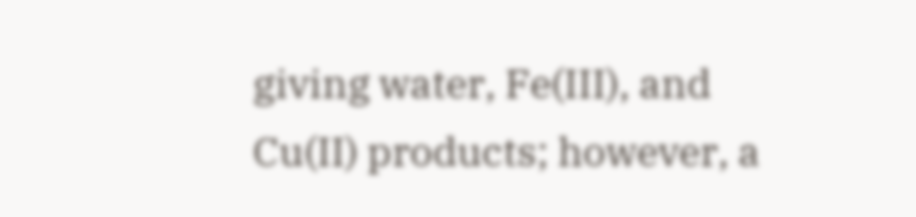giving water, Fe(III), and Cu(II) products; however, a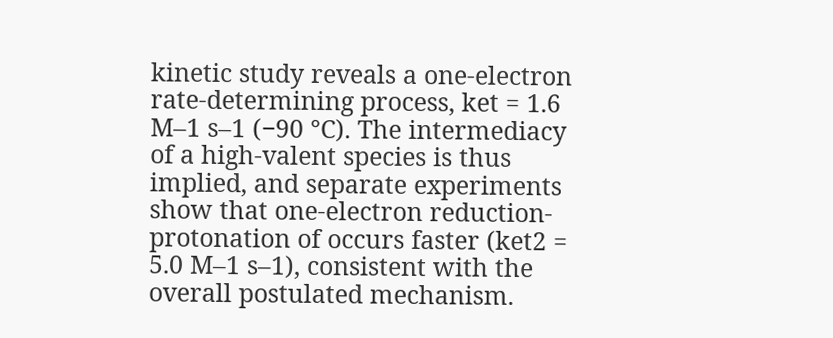kinetic study reveals a one-electron rate-determining process, ket = 1.6 M–1 s–1 (−90 °C). The intermediacy of a high-valent species is thus implied, and separate experiments show that one-electron reduction-protonation of occurs faster (ket2 = 5.0 M–1 s–1), consistent with the overall postulated mechanism.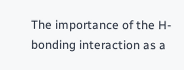The importance of the H-bonding interaction as a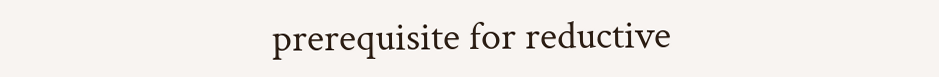prerequisite for reductive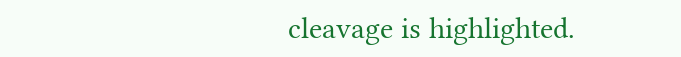cleavage is highlighted.